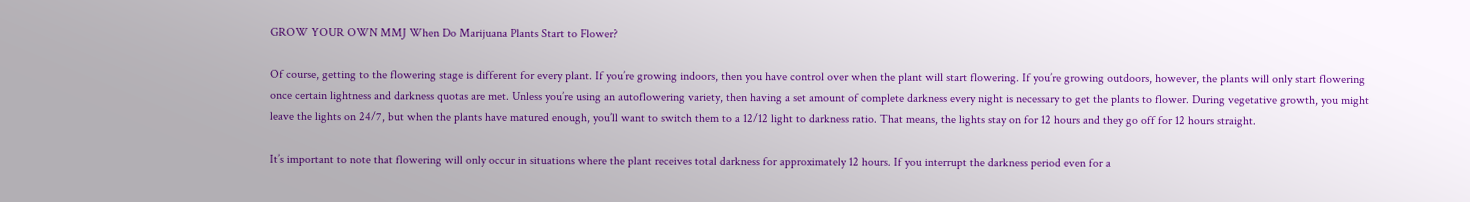GROW YOUR OWN MMJ When Do Marijuana Plants Start to Flower?

Of course, getting to the flowering stage is different for every plant. If you’re growing indoors, then you have control over when the plant will start flowering. If you’re growing outdoors, however, the plants will only start flowering once certain lightness and darkness quotas are met. Unless you’re using an autoflowering variety, then having a set amount of complete darkness every night is necessary to get the plants to flower. During vegetative growth, you might leave the lights on 24/7, but when the plants have matured enough, you’ll want to switch them to a 12/12 light to darkness ratio. That means, the lights stay on for 12 hours and they go off for 12 hours straight.

It’s important to note that flowering will only occur in situations where the plant receives total darkness for approximately 12 hours. If you interrupt the darkness period even for a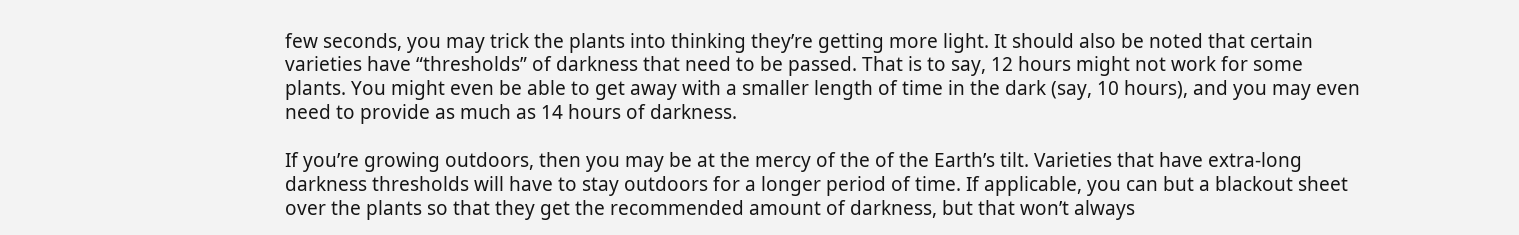few seconds, you may trick the plants into thinking they’re getting more light. It should also be noted that certain varieties have “thresholds” of darkness that need to be passed. That is to say, 12 hours might not work for some plants. You might even be able to get away with a smaller length of time in the dark (say, 10 hours), and you may even need to provide as much as 14 hours of darkness.

If you’re growing outdoors, then you may be at the mercy of the of the Earth’s tilt. Varieties that have extra-long darkness thresholds will have to stay outdoors for a longer period of time. If applicable, you can but a blackout sheet over the plants so that they get the recommended amount of darkness, but that won’t always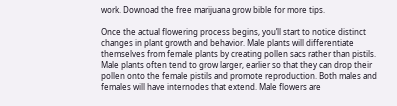work. Downoad the free marijuana grow bible for more tips.

Once the actual flowering process begins, you’ll start to notice distinct changes in plant growth and behavior. Male plants will differentiate themselves from female plants by creating pollen sacs rather than pistils. Male plants often tend to grow larger, earlier so that they can drop their pollen onto the female pistils and promote reproduction. Both males and females will have internodes that extend. Male flowers are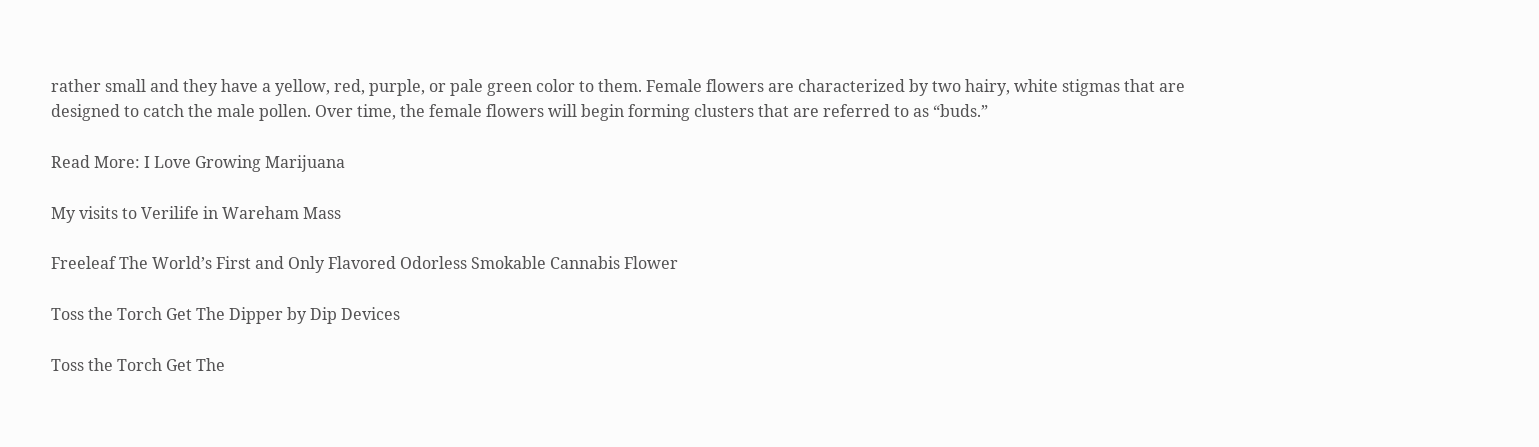rather small and they have a yellow, red, purple, or pale green color to them. Female flowers are characterized by two hairy, white stigmas that are designed to catch the male pollen. Over time, the female flowers will begin forming clusters that are referred to as “buds.”

Read More: I Love Growing Marijuana

My visits to Verilife in Wareham Mass

Freeleaf The World’s First and Only Flavored Odorless Smokable Cannabis Flower

Toss the Torch Get The Dipper by Dip Devices

Toss the Torch Get The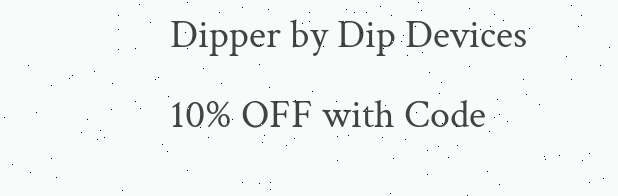Dipper by Dip Devices
10% OFF with Code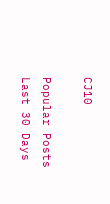CJ10

Popular Posts Last 30 Days